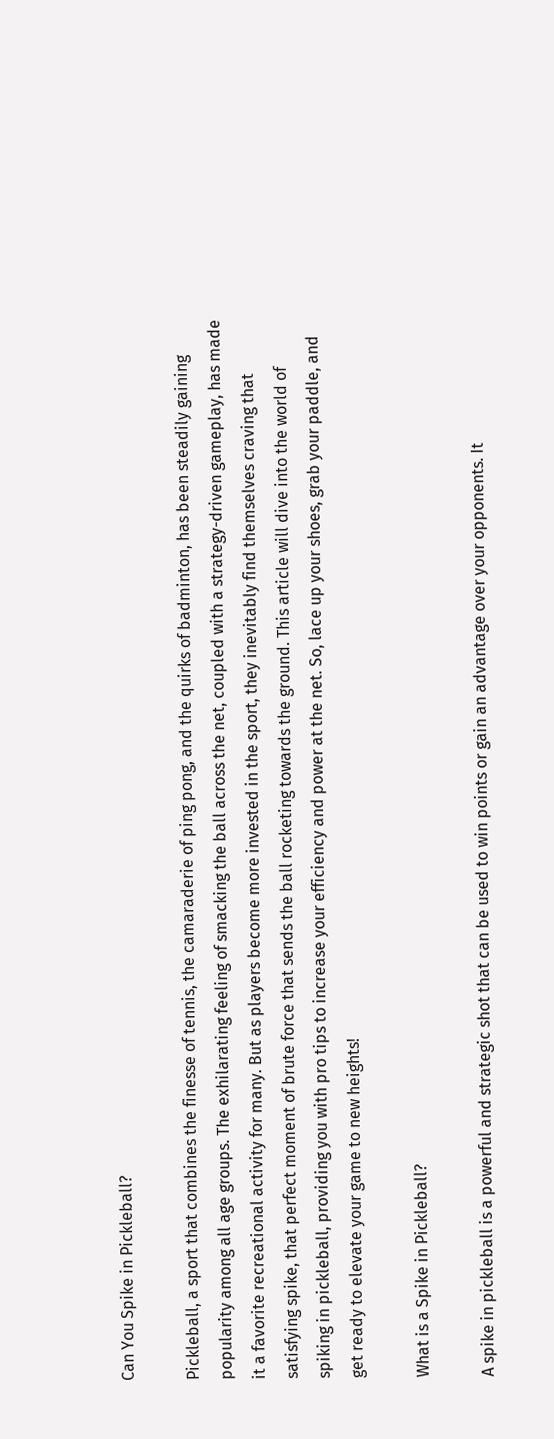Can You Spike in Pickleball?

Pickleball, a sport that combines the finesse of tennis, the camaraderie of ping pong, and the quirks of badminton, has been steadily gaining popularity among all age groups. The exhilarating feeling of smacking the ball across the net, coupled with a strategy-driven gameplay, has made it a favorite recreational activity for many. But as players become more invested in the sport, they inevitably find themselves craving that satisfying spike, that perfect moment of brute force that sends the ball rocketing towards the ground. This article will dive into the world of spiking in pickleball, providing you with pro tips to increase your efficiency and power at the net. So, lace up your shoes, grab your paddle, and get ready to elevate your game to new heights!

What is a Spike in Pickleball?

A spike in pickleball is a powerful and strategic shot that can be used to win points or gain an advantage over your opponents. It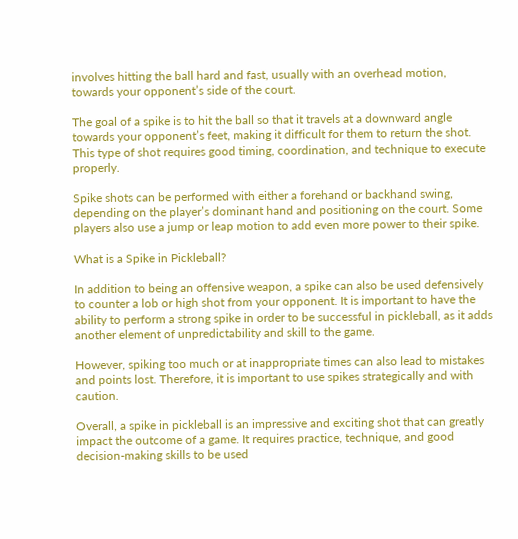involves hitting the ball hard and fast, usually with an overhead motion, towards your opponent’s side of the court.

The goal of a spike is to hit the ball so that it travels at a downward angle towards your opponent’s feet, making it difficult for them to return the shot.
This type of shot requires good timing, coordination, and technique to execute properly.

Spike shots can be performed with either a forehand or backhand swing, depending on the player’s dominant hand and positioning on the court. Some players also use a jump or leap motion to add even more power to their spike.

What is a Spike in Pickleball?

In addition to being an offensive weapon, a spike can also be used defensively to counter a lob or high shot from your opponent. It is important to have the ability to perform a strong spike in order to be successful in pickleball, as it adds another element of unpredictability and skill to the game.

However, spiking too much or at inappropriate times can also lead to mistakes and points lost. Therefore, it is important to use spikes strategically and with caution.

Overall, a spike in pickleball is an impressive and exciting shot that can greatly impact the outcome of a game. It requires practice, technique, and good decision-making skills to be used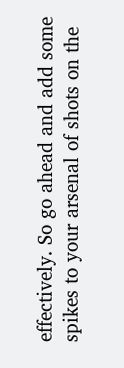effectively. So go ahead and add some spikes to your arsenal of shots on the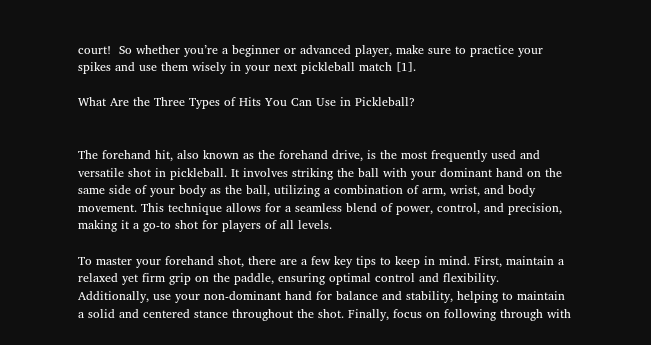court!  So whether you’re a beginner or advanced player, make sure to practice your spikes and use them wisely in your next pickleball match [1].

What Are the Three Types of Hits You Can Use in Pickleball?


The forehand hit, also known as the forehand drive, is the most frequently used and versatile shot in pickleball. It involves striking the ball with your dominant hand on the same side of your body as the ball, utilizing a combination of arm, wrist, and body movement. This technique allows for a seamless blend of power, control, and precision, making it a go-to shot for players of all levels.

To master your forehand shot, there are a few key tips to keep in mind. First, maintain a relaxed yet firm grip on the paddle, ensuring optimal control and flexibility. Additionally, use your non-dominant hand for balance and stability, helping to maintain a solid and centered stance throughout the shot. Finally, focus on following through with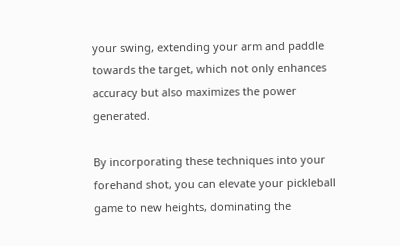your swing, extending your arm and paddle towards the target, which not only enhances accuracy but also maximizes the power generated.

By incorporating these techniques into your forehand shot, you can elevate your pickleball game to new heights, dominating the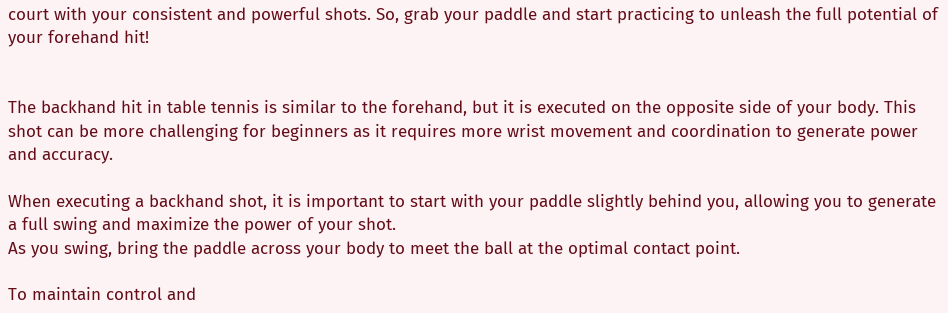court with your consistent and powerful shots. So, grab your paddle and start practicing to unleash the full potential of your forehand hit!


The backhand hit in table tennis is similar to the forehand, but it is executed on the opposite side of your body. This shot can be more challenging for beginners as it requires more wrist movement and coordination to generate power and accuracy.

When executing a backhand shot, it is important to start with your paddle slightly behind you, allowing you to generate a full swing and maximize the power of your shot.
As you swing, bring the paddle across your body to meet the ball at the optimal contact point.

To maintain control and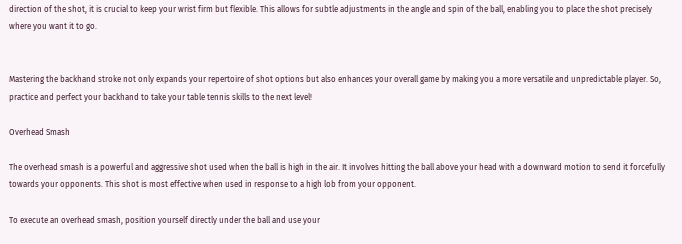direction of the shot, it is crucial to keep your wrist firm but flexible. This allows for subtle adjustments in the angle and spin of the ball, enabling you to place the shot precisely where you want it to go.


Mastering the backhand stroke not only expands your repertoire of shot options but also enhances your overall game by making you a more versatile and unpredictable player. So, practice and perfect your backhand to take your table tennis skills to the next level!

Overhead Smash

The overhead smash is a powerful and aggressive shot used when the ball is high in the air. It involves hitting the ball above your head with a downward motion to send it forcefully towards your opponents. This shot is most effective when used in response to a high lob from your opponent.

To execute an overhead smash, position yourself directly under the ball and use your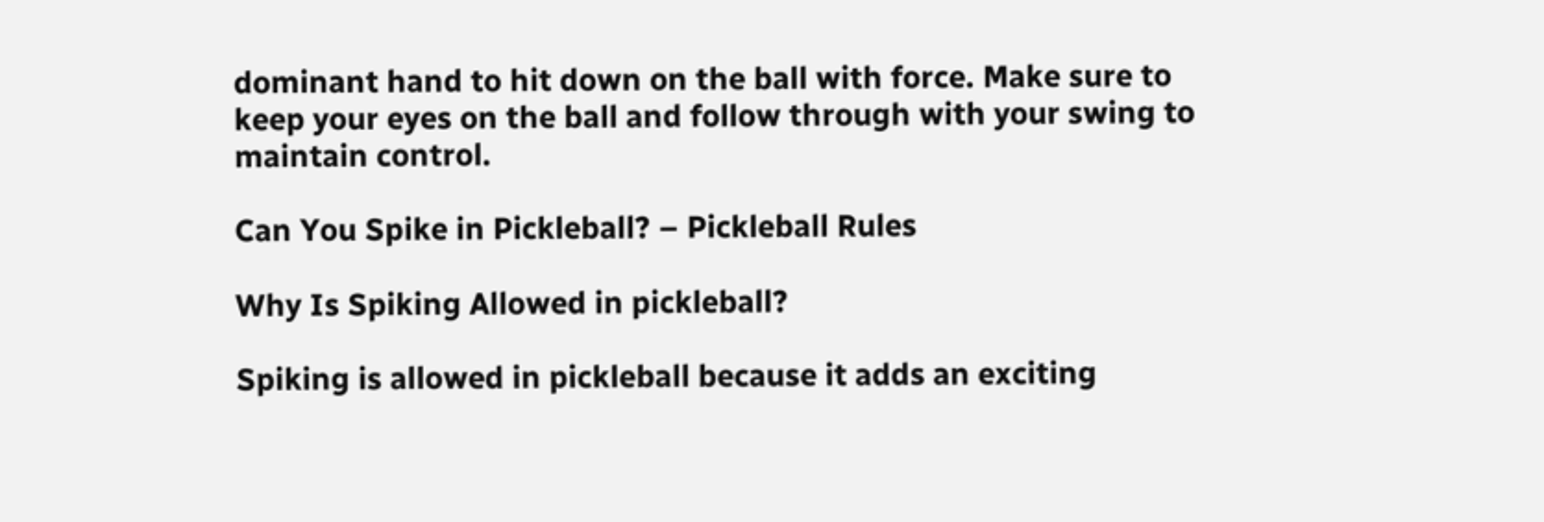dominant hand to hit down on the ball with force. Make sure to keep your eyes on the ball and follow through with your swing to maintain control.

Can You Spike in Pickleball? – Pickleball Rules

Why Is Spiking Allowed in pickleball?

Spiking is allowed in pickleball because it adds an exciting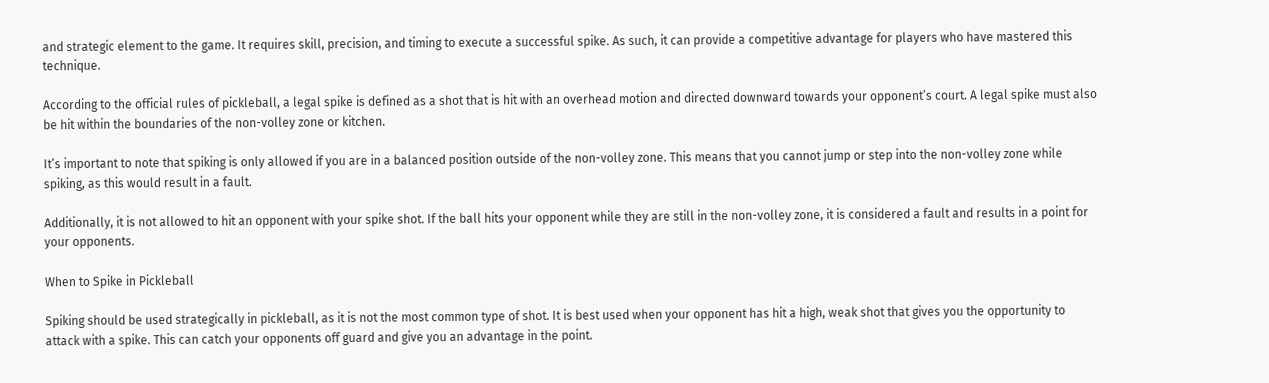and strategic element to the game. It requires skill, precision, and timing to execute a successful spike. As such, it can provide a competitive advantage for players who have mastered this technique.

According to the official rules of pickleball, a legal spike is defined as a shot that is hit with an overhead motion and directed downward towards your opponent’s court. A legal spike must also be hit within the boundaries of the non-volley zone or kitchen.

It’s important to note that spiking is only allowed if you are in a balanced position outside of the non-volley zone. This means that you cannot jump or step into the non-volley zone while spiking, as this would result in a fault.

Additionally, it is not allowed to hit an opponent with your spike shot. If the ball hits your opponent while they are still in the non-volley zone, it is considered a fault and results in a point for your opponents.

When to Spike in Pickleball

Spiking should be used strategically in pickleball, as it is not the most common type of shot. It is best used when your opponent has hit a high, weak shot that gives you the opportunity to attack with a spike. This can catch your opponents off guard and give you an advantage in the point.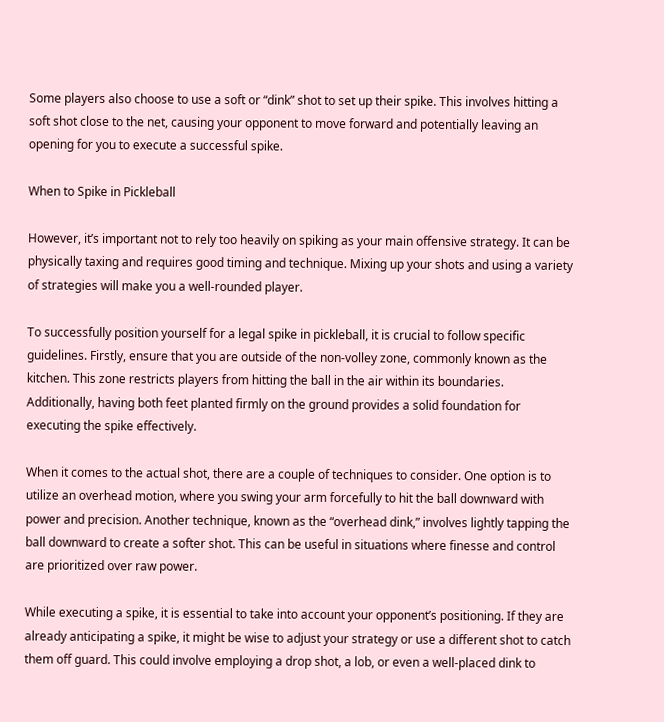Some players also choose to use a soft or “dink” shot to set up their spike. This involves hitting a soft shot close to the net, causing your opponent to move forward and potentially leaving an opening for you to execute a successful spike.

When to Spike in Pickleball

However, it’s important not to rely too heavily on spiking as your main offensive strategy. It can be physically taxing and requires good timing and technique. Mixing up your shots and using a variety of strategies will make you a well-rounded player.

To successfully position yourself for a legal spike in pickleball, it is crucial to follow specific guidelines. Firstly, ensure that you are outside of the non-volley zone, commonly known as the kitchen. This zone restricts players from hitting the ball in the air within its boundaries. Additionally, having both feet planted firmly on the ground provides a solid foundation for executing the spike effectively.

When it comes to the actual shot, there are a couple of techniques to consider. One option is to utilize an overhead motion, where you swing your arm forcefully to hit the ball downward with power and precision. Another technique, known as the “overhead dink,” involves lightly tapping the ball downward to create a softer shot. This can be useful in situations where finesse and control are prioritized over raw power.

While executing a spike, it is essential to take into account your opponent’s positioning. If they are already anticipating a spike, it might be wise to adjust your strategy or use a different shot to catch them off guard. This could involve employing a drop shot, a lob, or even a well-placed dink to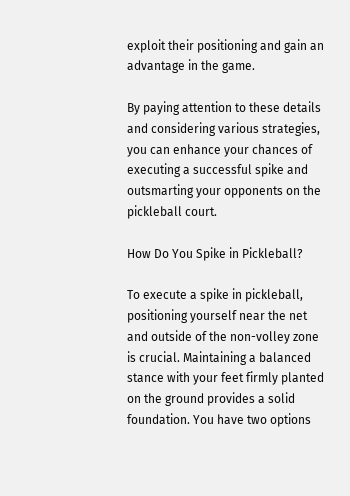exploit their positioning and gain an advantage in the game.

By paying attention to these details and considering various strategies, you can enhance your chances of executing a successful spike and outsmarting your opponents on the pickleball court.

How Do You Spike in Pickleball?

To execute a spike in pickleball, positioning yourself near the net and outside of the non-volley zone is crucial. Maintaining a balanced stance with your feet firmly planted on the ground provides a solid foundation. You have two options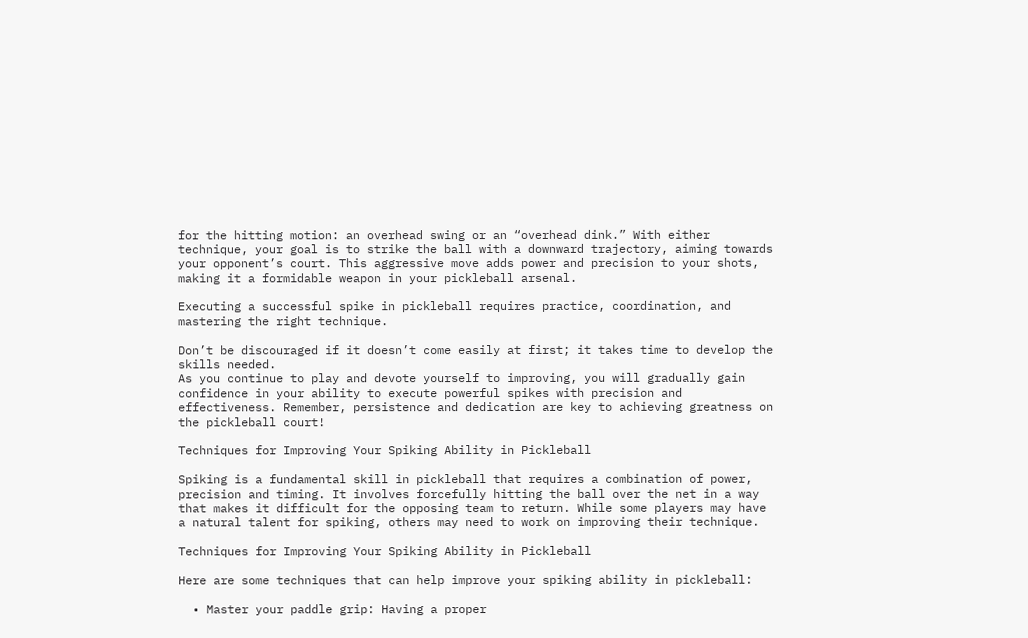for the hitting motion: an overhead swing or an “overhead dink.” With either technique, your goal is to strike the ball with a downward trajectory, aiming towards your opponent’s court. This aggressive move adds power and precision to your shots, making it a formidable weapon in your pickleball arsenal.

Executing a successful spike in pickleball requires practice, coordination, and mastering the right technique.

Don’t be discouraged if it doesn’t come easily at first; it takes time to develop the skills needed.
As you continue to play and devote yourself to improving, you will gradually gain confidence in your ability to execute powerful spikes with precision and effectiveness. Remember, persistence and dedication are key to achieving greatness on the pickleball court!

Techniques for Improving Your Spiking Ability in Pickleball

Spiking is a fundamental skill in pickleball that requires a combination of power, precision and timing. It involves forcefully hitting the ball over the net in a way that makes it difficult for the opposing team to return. While some players may have a natural talent for spiking, others may need to work on improving their technique.

Techniques for Improving Your Spiking Ability in Pickleball

Here are some techniques that can help improve your spiking ability in pickleball:

  • Master your paddle grip: Having a proper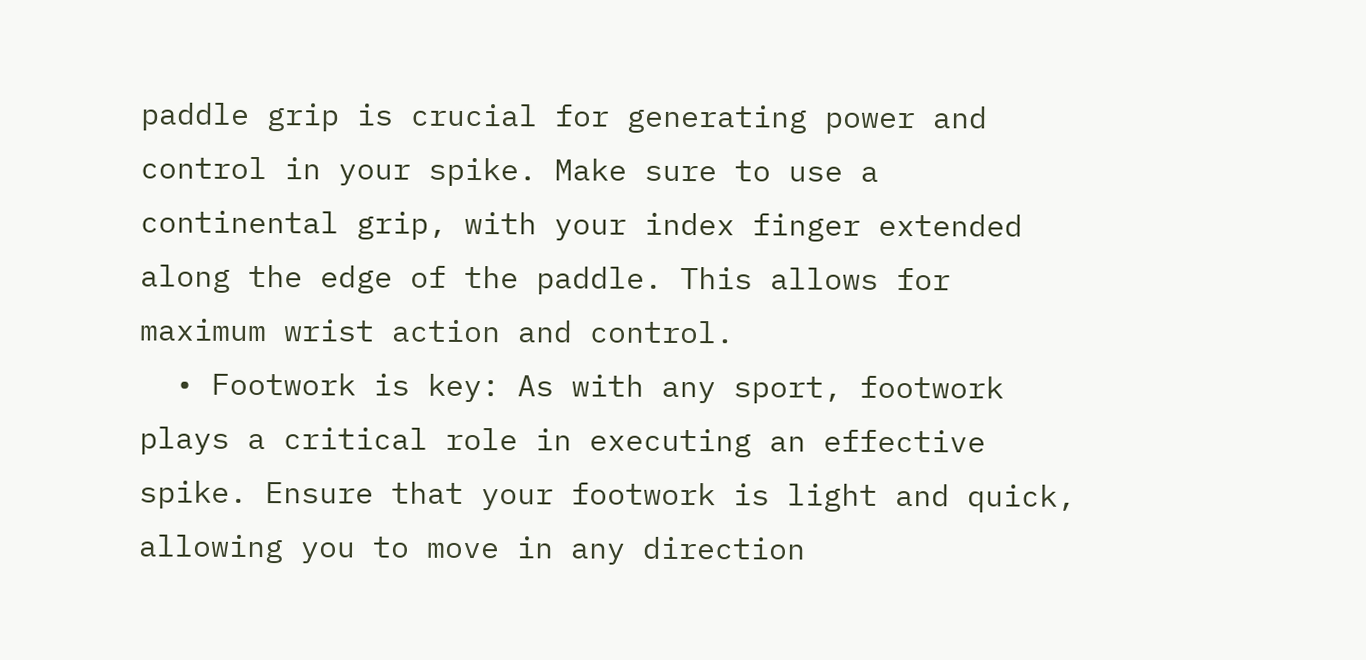paddle grip is crucial for generating power and control in your spike. Make sure to use a continental grip, with your index finger extended along the edge of the paddle. This allows for maximum wrist action and control.
  • Footwork is key: As with any sport, footwork plays a critical role in executing an effective spike. Ensure that your footwork is light and quick, allowing you to move in any direction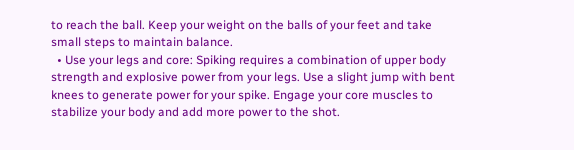to reach the ball. Keep your weight on the balls of your feet and take small steps to maintain balance.
  • Use your legs and core: Spiking requires a combination of upper body strength and explosive power from your legs. Use a slight jump with bent knees to generate power for your spike. Engage your core muscles to stabilize your body and add more power to the shot.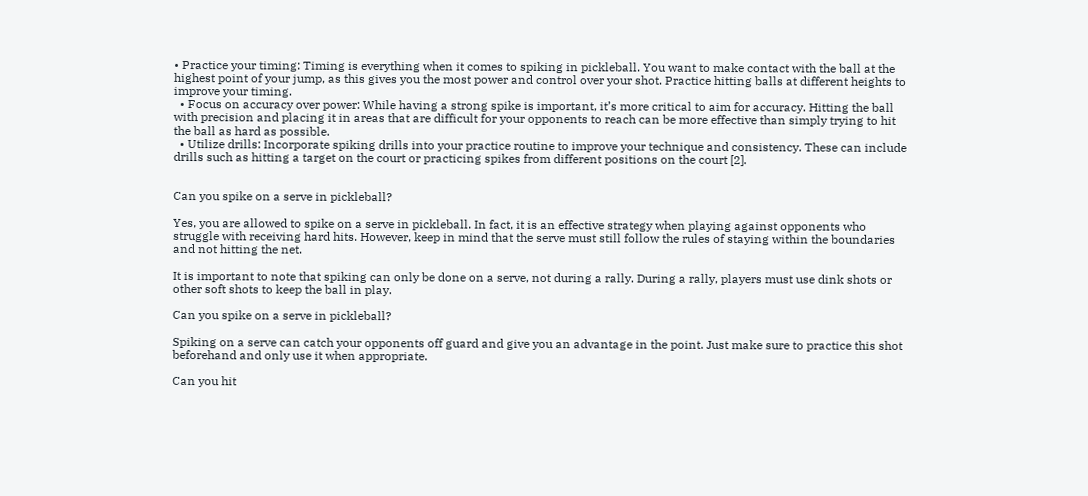• Practice your timing: Timing is everything when it comes to spiking in pickleball. You want to make contact with the ball at the highest point of your jump, as this gives you the most power and control over your shot. Practice hitting balls at different heights to improve your timing.
  • Focus on accuracy over power: While having a strong spike is important, it’s more critical to aim for accuracy. Hitting the ball with precision and placing it in areas that are difficult for your opponents to reach can be more effective than simply trying to hit the ball as hard as possible.
  • Utilize drills: Incorporate spiking drills into your practice routine to improve your technique and consistency. These can include drills such as hitting a target on the court or practicing spikes from different positions on the court [2].


Can you spike on a serve in pickleball?

Yes, you are allowed to spike on a serve in pickleball. In fact, it is an effective strategy when playing against opponents who struggle with receiving hard hits. However, keep in mind that the serve must still follow the rules of staying within the boundaries and not hitting the net.

It is important to note that spiking can only be done on a serve, not during a rally. During a rally, players must use dink shots or other soft shots to keep the ball in play.

Can you spike on a serve in pickleball?

Spiking on a serve can catch your opponents off guard and give you an advantage in the point. Just make sure to practice this shot beforehand and only use it when appropriate.

Can you hit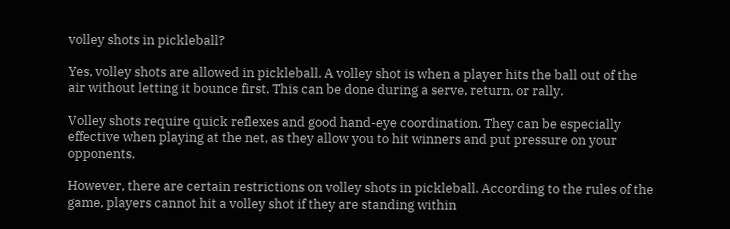volley shots in pickleball?

Yes, volley shots are allowed in pickleball. A volley shot is when a player hits the ball out of the air without letting it bounce first. This can be done during a serve, return, or rally.

Volley shots require quick reflexes and good hand-eye coordination. They can be especially effective when playing at the net, as they allow you to hit winners and put pressure on your opponents.

However, there are certain restrictions on volley shots in pickleball. According to the rules of the game, players cannot hit a volley shot if they are standing within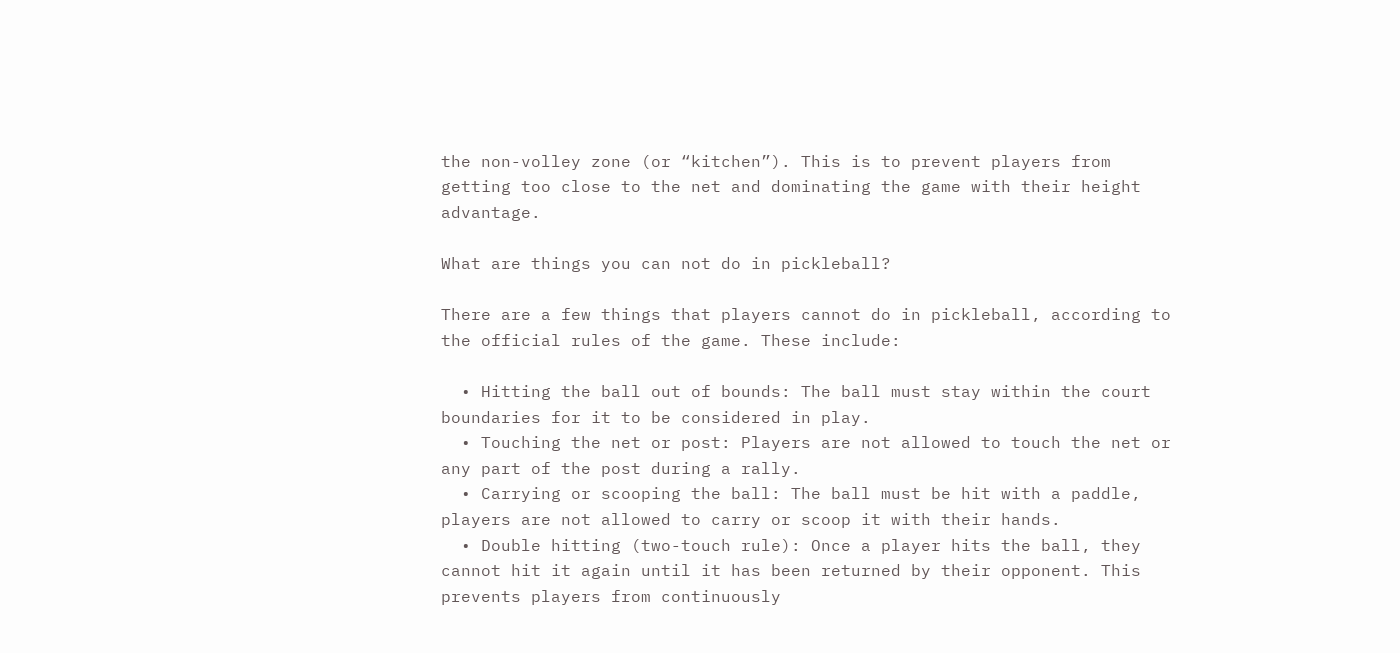the non-volley zone (or “kitchen”). This is to prevent players from getting too close to the net and dominating the game with their height advantage.

What are things you can not do in pickleball?

There are a few things that players cannot do in pickleball, according to the official rules of the game. These include:

  • Hitting the ball out of bounds: The ball must stay within the court boundaries for it to be considered in play.
  • Touching the net or post: Players are not allowed to touch the net or any part of the post during a rally.
  • Carrying or scooping the ball: The ball must be hit with a paddle, players are not allowed to carry or scoop it with their hands.
  • Double hitting (two-touch rule): Once a player hits the ball, they cannot hit it again until it has been returned by their opponent. This prevents players from continuously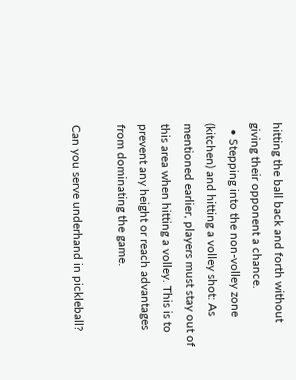hitting the ball back and forth without giving their opponent a chance.
  • Stepping into the non-volley zone (kitchen) and hitting a volley shot: As mentioned earlier, players must stay out of this area when hitting a volley. This is to prevent any height or reach advantages from dominating the game.

Can you serve underhand in pickleball?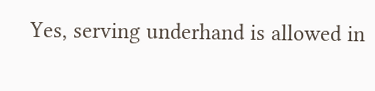Yes, serving underhand is allowed in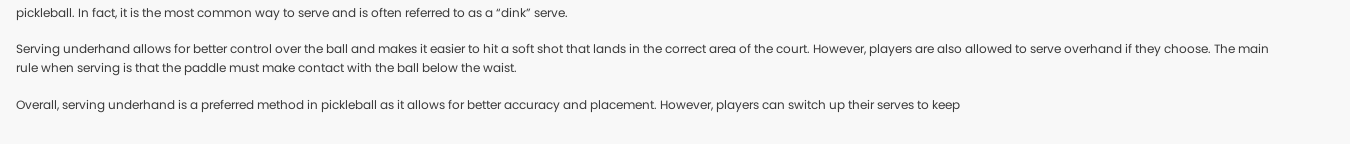pickleball. In fact, it is the most common way to serve and is often referred to as a “dink” serve.

Serving underhand allows for better control over the ball and makes it easier to hit a soft shot that lands in the correct area of the court. However, players are also allowed to serve overhand if they choose. The main rule when serving is that the paddle must make contact with the ball below the waist.

Overall, serving underhand is a preferred method in pickleball as it allows for better accuracy and placement. However, players can switch up their serves to keep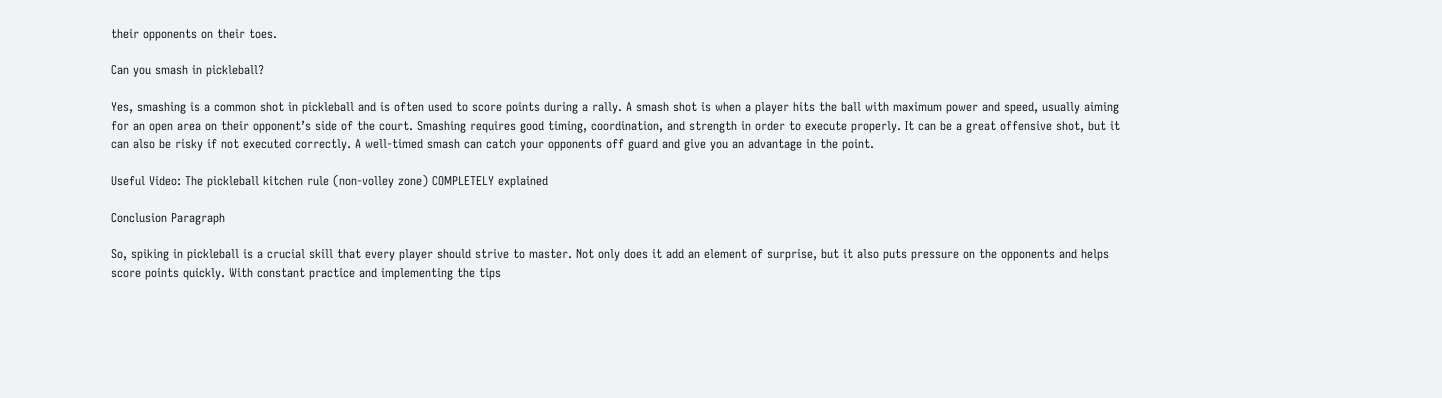their opponents on their toes.

Can you smash in pickleball?

Yes, smashing is a common shot in pickleball and is often used to score points during a rally. A smash shot is when a player hits the ball with maximum power and speed, usually aiming for an open area on their opponent’s side of the court. Smashing requires good timing, coordination, and strength in order to execute properly. It can be a great offensive shot, but it can also be risky if not executed correctly. A well-timed smash can catch your opponents off guard and give you an advantage in the point.

Useful Video: The pickleball kitchen rule (non-volley zone) COMPLETELY explained

Conclusion Paragraph

So, spiking in pickleball is a crucial skill that every player should strive to master. Not only does it add an element of surprise, but it also puts pressure on the opponents and helps score points quickly. With constant practice and implementing the tips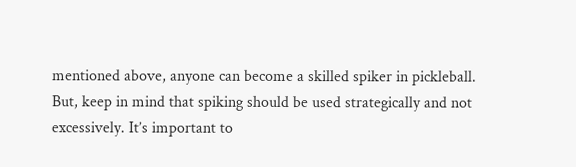mentioned above, anyone can become a skilled spiker in pickleball. But, keep in mind that spiking should be used strategically and not excessively. It’s important to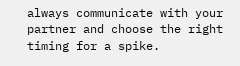always communicate with your partner and choose the right timing for a spike.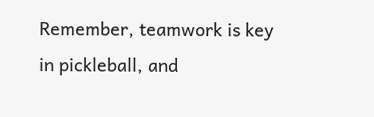Remember, teamwork is key in pickleball, and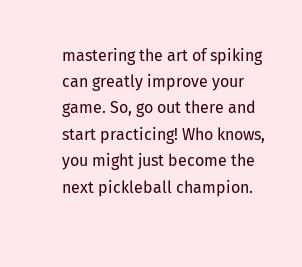mastering the art of spiking can greatly improve your game. So, go out there and start practicing! Who knows, you might just become the next pickleball champion.